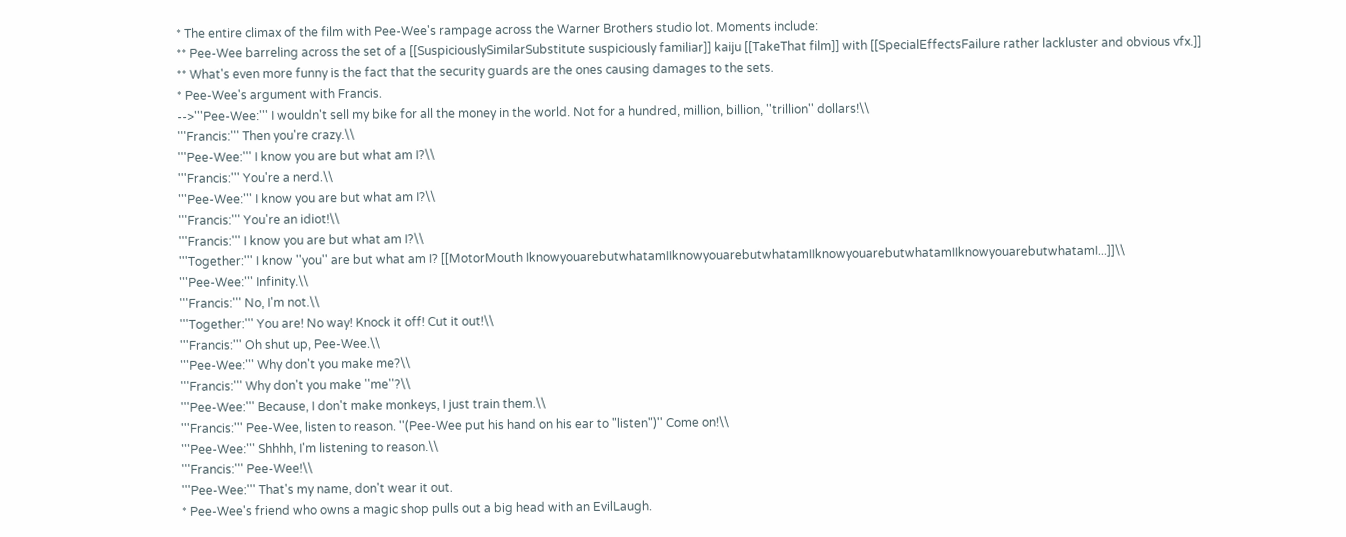* The entire climax of the film with Pee-Wee's rampage across the Warner Brothers studio lot. Moments include:
** Pee-Wee barreling across the set of a [[SuspiciouslySimilarSubstitute suspiciously familiar]] kaiju [[TakeThat film]] with [[SpecialEffectsFailure rather lackluster and obvious vfx.]]
** What's even more funny is the fact that the security guards are the ones causing damages to the sets.
* Pee-Wee's argument with Francis.
-->'''Pee-Wee:''' I wouldn't sell my bike for all the money in the world. Not for a hundred, million, billion, ''trillion'' dollars!\\
'''Francis:''' Then you're crazy.\\
'''Pee-Wee:''' I know you are but what am I?\\
'''Francis:''' You're a nerd.\\
'''Pee-Wee:''' I know you are but what am I?\\
'''Francis:''' You're an idiot!\\
'''Francis:''' I know you are but what am I?\\
'''Together:''' I know ''you'' are but what am I? [[MotorMouth IknowyouarebutwhatamIIknowyouarebutwhatamIIknowyouarebutwhatamIIknowyouarebutwhatamI...]]\\
'''Pee-Wee:''' Infinity.\\
'''Francis:''' No, I'm not.\\
'''Together:''' You are! No way! Knock it off! Cut it out!\\
'''Francis:''' Oh shut up, Pee-Wee.\\
'''Pee-Wee:''' Why don't you make me?\\
'''Francis:''' Why don't you make ''me''?\\
'''Pee-Wee:''' Because, I don't make monkeys, I just train them.\\
'''Francis:''' Pee-Wee, listen to reason. ''(Pee-Wee put his hand on his ear to "listen")'' Come on!\\
'''Pee-Wee:''' Shhhh, I'm listening to reason.\\
'''Francis:''' Pee-Wee!\\
'''Pee-Wee:''' That's my name, don't wear it out.
* Pee-Wee's friend who owns a magic shop pulls out a big head with an EvilLaugh.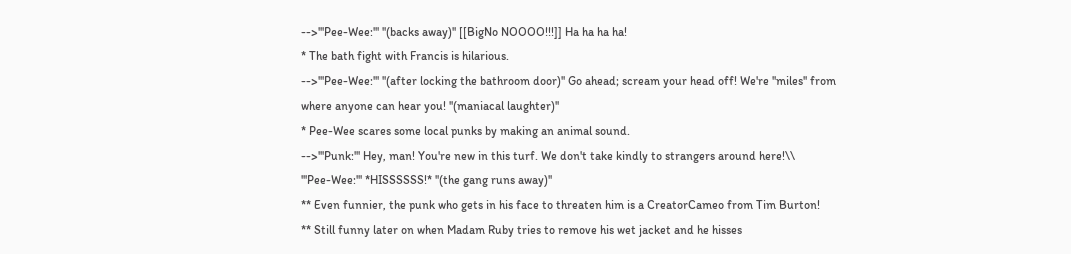-->'''Pee-Wee:''' ''(backs away)'' [[BigNo NOOOO!!!]] Ha ha ha ha!
* The bath fight with Francis is hilarious.
-->'''Pee-Wee:''' ''(after locking the bathroom door)'' Go ahead; scream your head off! We're ''miles'' from where anyone can hear you! ''(maniacal laughter)''
* Pee-Wee scares some local punks by making an animal sound.
-->'''Punk:''' Hey, man! You're new in this turf. We don't take kindly to strangers around here!\\
'''Pee-Wee:''' *HISSSSSS!* ''(the gang runs away)''
** Even funnier, the punk who gets in his face to threaten him is a CreatorCameo from Tim Burton!
** Still funny later on when Madam Ruby tries to remove his wet jacket and he hisses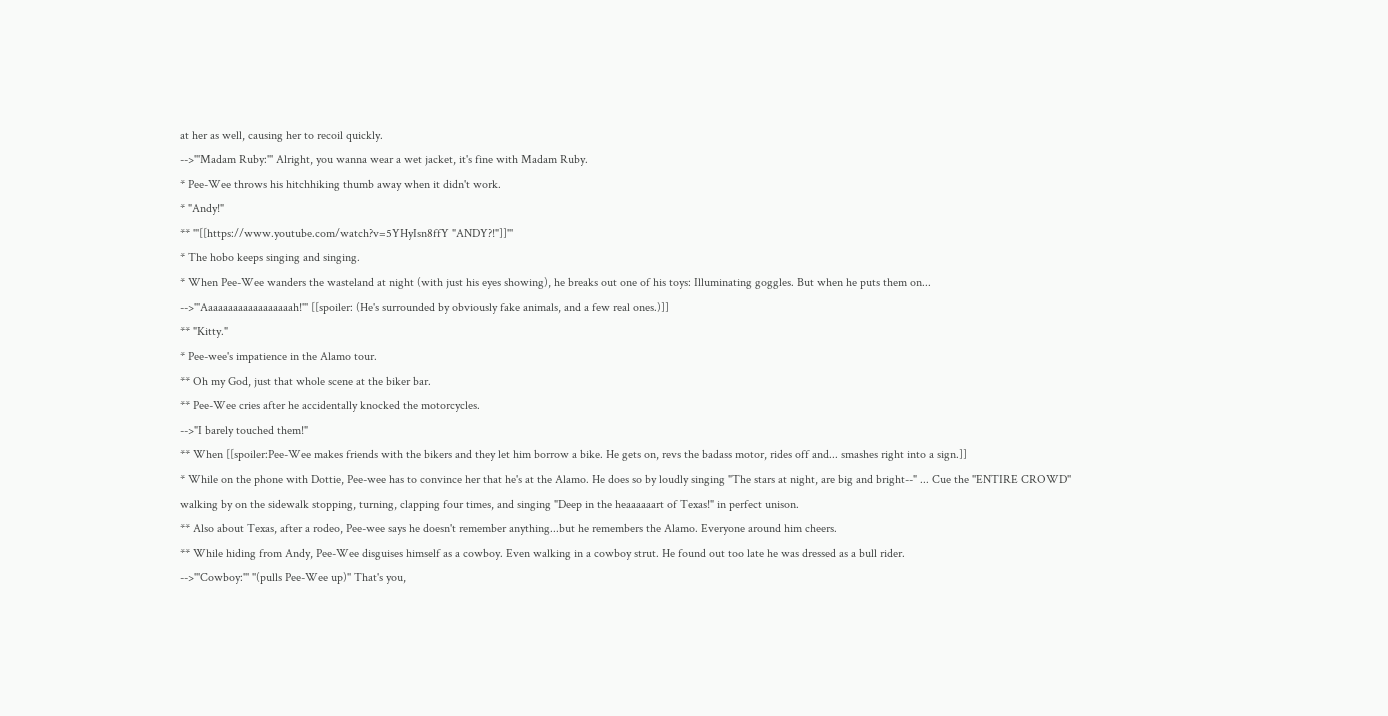at her as well, causing her to recoil quickly.
-->'''Madam Ruby:''' Alright, you wanna wear a wet jacket, it's fine with Madam Ruby.
* Pee-Wee throws his hitchhiking thumb away when it didn't work.
* "Andy!"
** '''[[https://www.youtube.com/watch?v=5YHyIsn8ffY "ANDY?!"]]'''
* The hobo keeps singing and singing.
* When Pee-Wee wanders the wasteland at night (with just his eyes showing), he breaks out one of his toys: Illuminating goggles. But when he puts them on...
-->'''Aaaaaaaaaaaaaaaaaah!''' [[spoiler: (He's surrounded by obviously fake animals, and a few real ones.)]]
** "Kitty."
* Pee-wee's impatience in the Alamo tour.
** Oh my God, just that whole scene at the biker bar.
** Pee-Wee cries after he accidentally knocked the motorcycles.
-->"I barely touched them!"
** When [[spoiler:Pee-Wee makes friends with the bikers and they let him borrow a bike. He gets on, revs the badass motor, rides off and... smashes right into a sign.]]
* While on the phone with Dottie, Pee-wee has to convince her that he's at the Alamo. He does so by loudly singing "The stars at night, are big and bright--" ... Cue the ''ENTIRE CROWD'' walking by on the sidewalk stopping, turning, clapping four times, and singing "Deep in the heaaaaaart of Texas!" in perfect unison.
** Also about Texas, after a rodeo, Pee-wee says he doesn't remember anything...but he remembers the Alamo. Everyone around him cheers.
** While hiding from Andy, Pee-Wee disguises himself as a cowboy. Even walking in a cowboy strut. He found out too late he was dressed as a bull rider.
-->'''Cowboy:''' ''(pulls Pee-Wee up)'' That's you,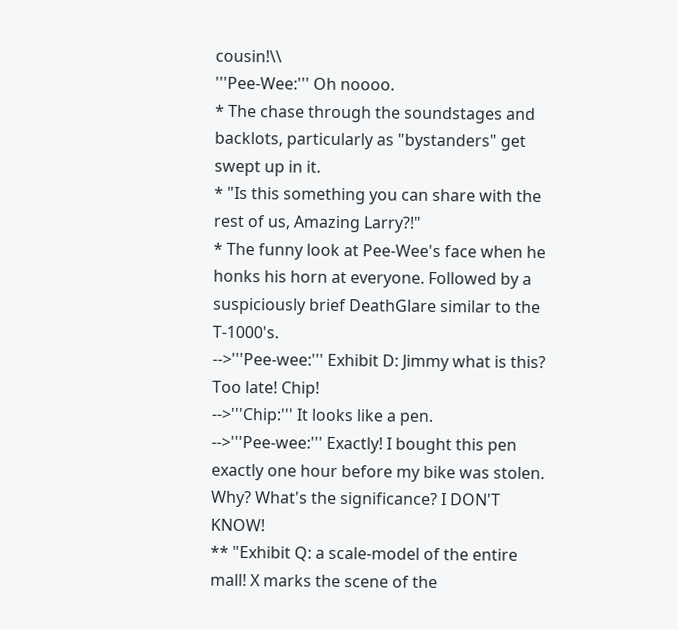cousin!\\
'''Pee-Wee:''' Oh noooo.
* The chase through the soundstages and backlots, particularly as "bystanders" get swept up in it.
* "Is this something you can share with the rest of us, Amazing Larry?!"
* The funny look at Pee-Wee's face when he honks his horn at everyone. Followed by a suspiciously brief DeathGlare similar to the T-1000's.
-->'''Pee-wee:''' Exhibit D: Jimmy what is this? Too late! Chip!
-->'''Chip:''' It looks like a pen.
-->'''Pee-wee:''' Exactly! I bought this pen exactly one hour before my bike was stolen. Why? What's the significance? I DON'T KNOW!
** "Exhibit Q: a scale-model of the entire mall! X marks the scene of the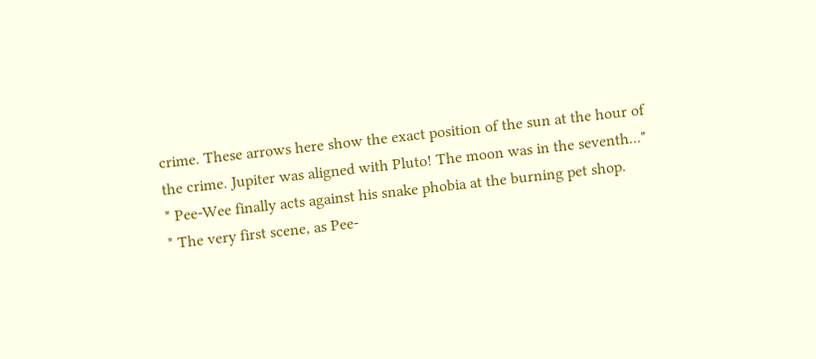crime. These arrows here show the exact position of the sun at the hour of the crime. Jupiter was aligned with Pluto! The moon was in the seventh..."
* Pee-Wee finally acts against his snake phobia at the burning pet shop.
* The very first scene, as Pee-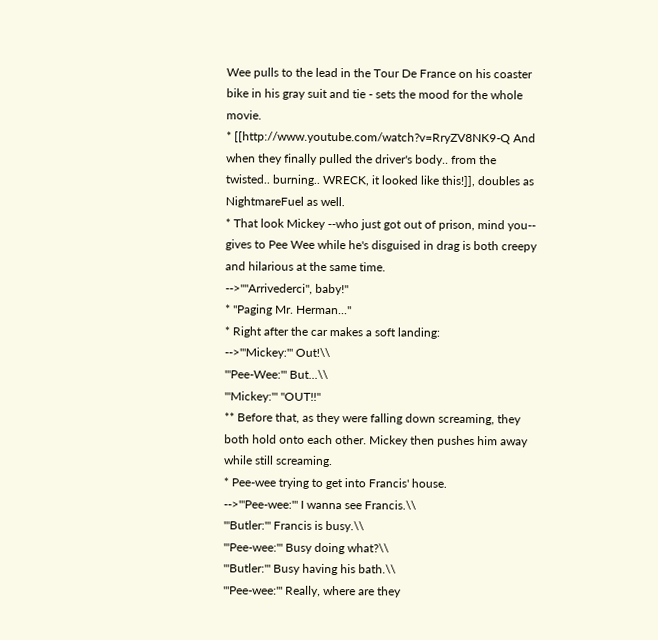Wee pulls to the lead in the Tour De France on his coaster bike in his gray suit and tie - sets the mood for the whole movie.
* [[http://www.youtube.com/watch?v=RryZV8NK9-Q And when they finally pulled the driver's body.. from the twisted.. burning.. WRECK, it looked like this!]], doubles as NightmareFuel as well.
* That look Mickey --who just got out of prison, mind you-- gives to Pee Wee while he's disguised in drag is both creepy and hilarious at the same time.
-->"''Arrivederci'', baby!"
* "Paging Mr. Herman..."
* Right after the car makes a soft landing:
-->'''Mickey:''' Out!\\
'''Pee-Wee:''' But...\\
'''Mickey:''' ''OUT!!''
** Before that, as they were falling down screaming, they both hold onto each other. Mickey then pushes him away while still screaming.
* Pee-wee trying to get into Francis' house.
-->'''Pee-wee:''' I wanna see Francis.\\
'''Butler:''' Francis is busy.\\
'''Pee-wee:''' Busy doing what?\\
'''Butler:''' Busy having his bath.\\
'''Pee-wee:''' Really, where are they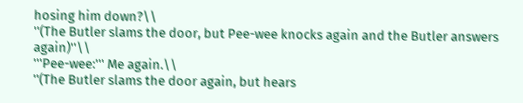hosing him down?\\
''(The Butler slams the door, but Pee-wee knocks again and the Butler answers again)''\\
'''Pee-wee:''' Me again.\\
''(The Butler slams the door again, but hears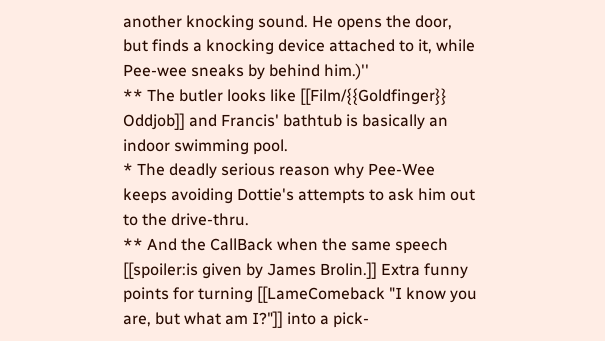another knocking sound. He opens the door, but finds a knocking device attached to it, while Pee-wee sneaks by behind him.)''
** The butler looks like [[Film/{{Goldfinger}} Oddjob]] and Francis' bathtub is basically an indoor swimming pool.
* The deadly serious reason why Pee-Wee keeps avoiding Dottie's attempts to ask him out to the drive-thru.
** And the CallBack when the same speech [[spoiler:is given by James Brolin.]] Extra funny points for turning [[LameComeback "I know you are, but what am I?"]] into a pick-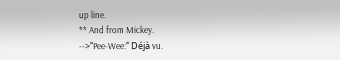up line.
** And from Mickey.
-->'''Pee-Wee:''' Déjà vu.